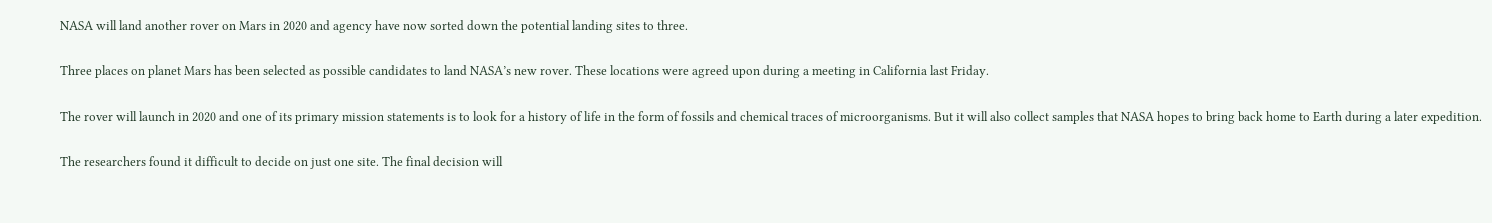NASA will land another rover on Mars in 2020 and agency have now sorted down the potential landing sites to three.

Three places on planet Mars has been selected as possible candidates to land NASA’s new rover. These locations were agreed upon during a meeting in California last Friday.

The rover will launch in 2020 and one of its primary mission statements is to look for a history of life in the form of fossils and chemical traces of microorganisms. But it will also collect samples that NASA hopes to bring back home to Earth during a later expedition.

The researchers found it difficult to decide on just one site. The final decision will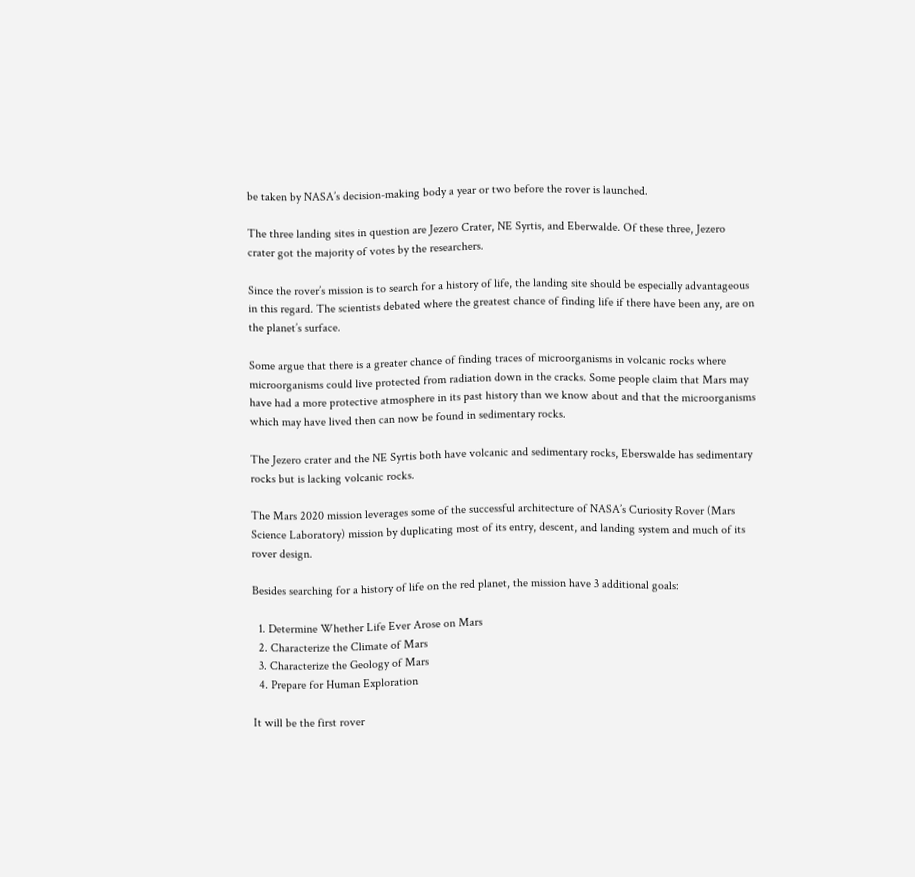be taken by NASA’s decision-making body a year or two before the rover is launched.

The three landing sites in question are Jezero Crater, NE Syrtis, and Eberwalde. Of these three, Jezero crater got the majority of votes by the researchers.

Since the rover’s mission is to search for a history of life, the landing site should be especially advantageous in this regard. The scientists debated where the greatest chance of finding life if there have been any, are on the planet’s surface.

Some argue that there is a greater chance of finding traces of microorganisms in volcanic rocks where microorganisms could live protected from radiation down in the cracks. Some people claim that Mars may have had a more protective atmosphere in its past history than we know about and that the microorganisms which may have lived then can now be found in sedimentary rocks.

The Jezero crater and the NE Syrtis both have volcanic and sedimentary rocks, Eberswalde has sedimentary rocks but is lacking volcanic rocks.

The Mars 2020 mission leverages some of the successful architecture of NASA’s Curiosity Rover (Mars Science Laboratory) mission by duplicating most of its entry, descent, and landing system and much of its rover design.

Besides searching for a history of life on the red planet, the mission have 3 additional goals:

  1. Determine Whether Life Ever Arose on Mars
  2. Characterize the Climate of Mars
  3. Characterize the Geology of Mars
  4. Prepare for Human Exploration

It will be the first rover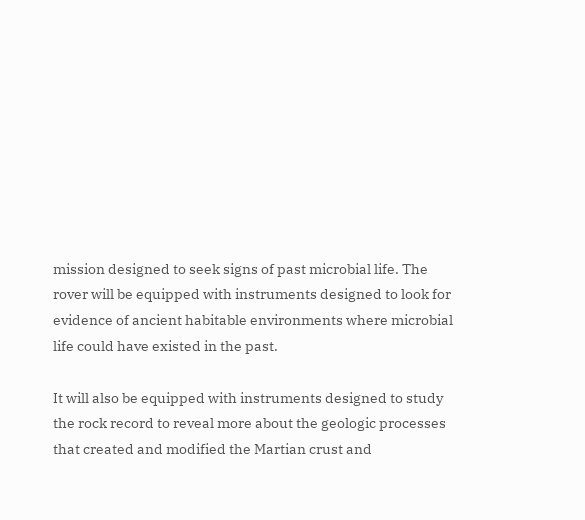mission designed to seek signs of past microbial life. The rover will be equipped with instruments designed to look for evidence of ancient habitable environments where microbial life could have existed in the past.

It will also be equipped with instruments designed to study the rock record to reveal more about the geologic processes that created and modified the Martian crust and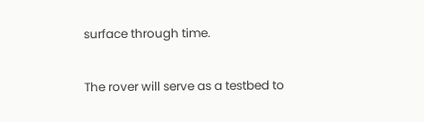surface through time.

The rover will serve as a testbed to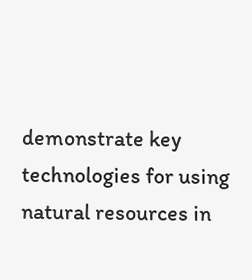demonstrate key technologies for using natural resources in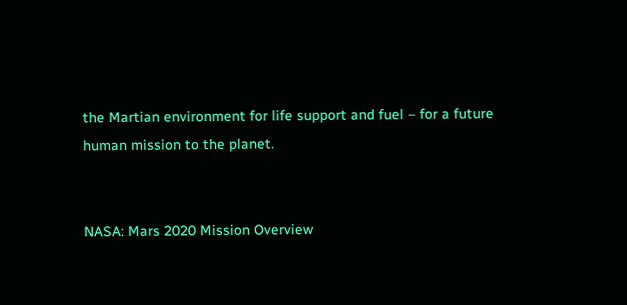the Martian environment for life support and fuel – for a future human mission to the planet.


NASA: Mars 2020 Mission Overview